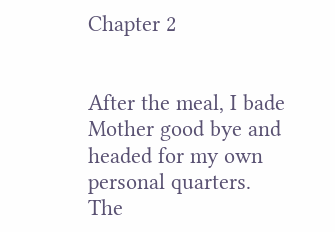Chapter 2


After the meal, I bade Mother good bye and headed for my own personal quarters. The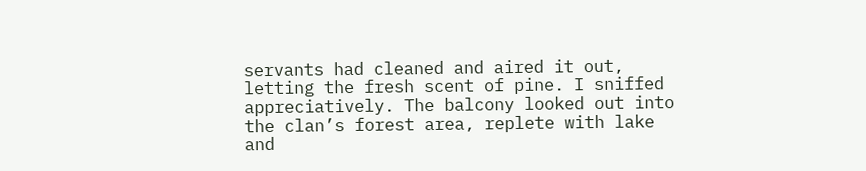servants had cleaned and aired it out, letting the fresh scent of pine. I sniffed appreciatively. The balcony looked out into the clan’s forest area, replete with lake and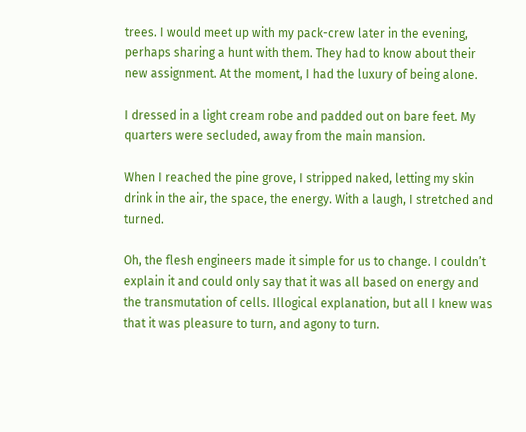trees. I would meet up with my pack-crew later in the evening, perhaps sharing a hunt with them. They had to know about their new assignment. At the moment, I had the luxury of being alone.

I dressed in a light cream robe and padded out on bare feet. My quarters were secluded, away from the main mansion.

When I reached the pine grove, I stripped naked, letting my skin drink in the air, the space, the energy. With a laugh, I stretched and turned.

Oh, the flesh engineers made it simple for us to change. I couldn’t explain it and could only say that it was all based on energy and the transmutation of cells. Illogical explanation, but all I knew was that it was pleasure to turn, and agony to turn.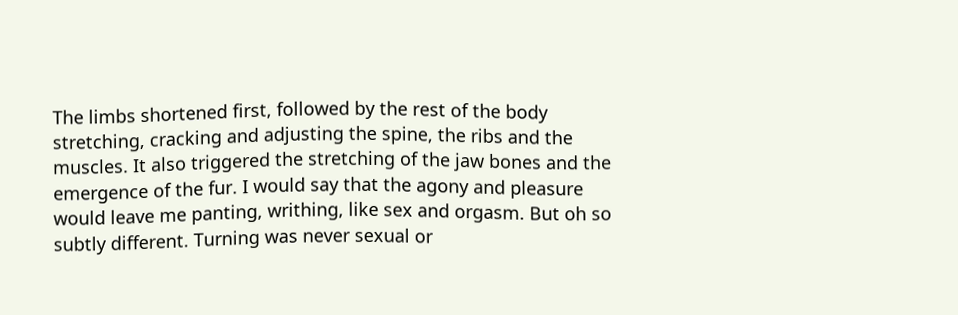The limbs shortened first, followed by the rest of the body stretching, cracking and adjusting the spine, the ribs and the muscles. It also triggered the stretching of the jaw bones and the emergence of the fur. I would say that the agony and pleasure would leave me panting, writhing, like sex and orgasm. But oh so subtly different. Turning was never sexual or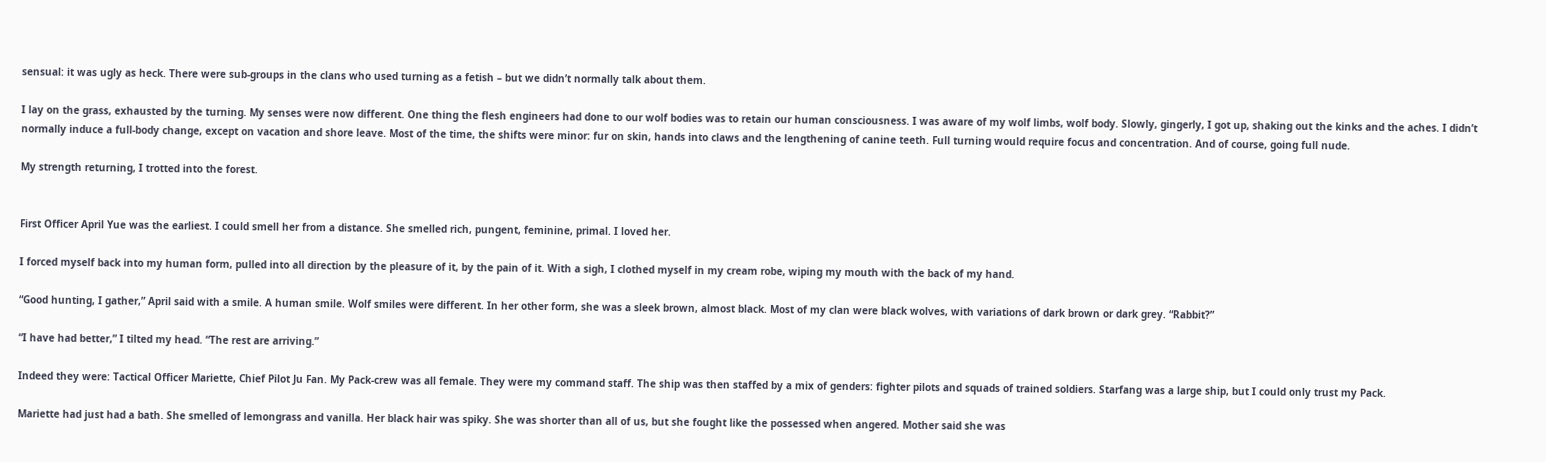sensual: it was ugly as heck. There were sub-groups in the clans who used turning as a fetish – but we didn’t normally talk about them.

I lay on the grass, exhausted by the turning. My senses were now different. One thing the flesh engineers had done to our wolf bodies was to retain our human consciousness. I was aware of my wolf limbs, wolf body. Slowly, gingerly, I got up, shaking out the kinks and the aches. I didn’t normally induce a full-body change, except on vacation and shore leave. Most of the time, the shifts were minor: fur on skin, hands into claws and the lengthening of canine teeth. Full turning would require focus and concentration. And of course, going full nude.

My strength returning, I trotted into the forest.


First Officer April Yue was the earliest. I could smell her from a distance. She smelled rich, pungent, feminine, primal. I loved her.

I forced myself back into my human form, pulled into all direction by the pleasure of it, by the pain of it. With a sigh, I clothed myself in my cream robe, wiping my mouth with the back of my hand.

“Good hunting, I gather,” April said with a smile. A human smile. Wolf smiles were different. In her other form, she was a sleek brown, almost black. Most of my clan were black wolves, with variations of dark brown or dark grey. “Rabbit?”

“I have had better,” I tilted my head. “The rest are arriving.”

Indeed they were: Tactical Officer Mariette, Chief Pilot Ju Fan. My Pack-crew was all female. They were my command staff. The ship was then staffed by a mix of genders: fighter pilots and squads of trained soldiers. Starfang was a large ship, but I could only trust my Pack.

Mariette had just had a bath. She smelled of lemongrass and vanilla. Her black hair was spiky. She was shorter than all of us, but she fought like the possessed when angered. Mother said she was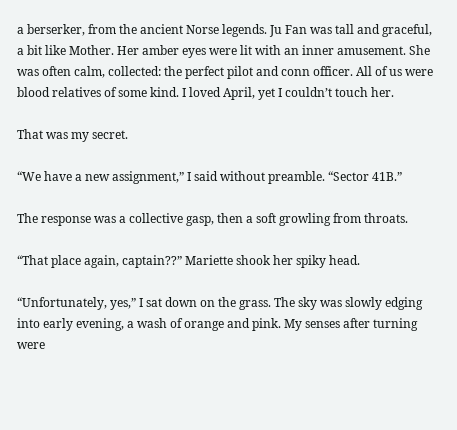a berserker, from the ancient Norse legends. Ju Fan was tall and graceful, a bit like Mother. Her amber eyes were lit with an inner amusement. She was often calm, collected: the perfect pilot and conn officer. All of us were blood relatives of some kind. I loved April, yet I couldn’t touch her.

That was my secret.

“We have a new assignment,” I said without preamble. “Sector 41B.”

The response was a collective gasp, then a soft growling from throats.

“That place again, captain??” Mariette shook her spiky head.

“Unfortunately, yes,” I sat down on the grass. The sky was slowly edging into early evening, a wash of orange and pink. My senses after turning were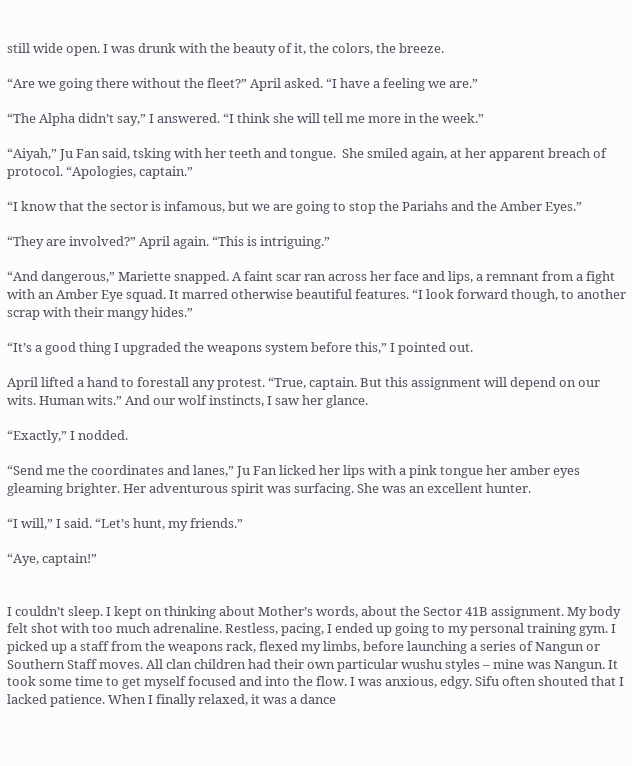still wide open. I was drunk with the beauty of it, the colors, the breeze.

“Are we going there without the fleet?” April asked. “I have a feeling we are.”

“The Alpha didn’t say,” I answered. “I think she will tell me more in the week.”

“Aiyah,” Ju Fan said, tsking with her teeth and tongue.  She smiled again, at her apparent breach of protocol. “Apologies, captain.”

“I know that the sector is infamous, but we are going to stop the Pariahs and the Amber Eyes.”

“They are involved?” April again. “This is intriguing.”

“And dangerous,” Mariette snapped. A faint scar ran across her face and lips, a remnant from a fight with an Amber Eye squad. It marred otherwise beautiful features. “I look forward though, to another scrap with their mangy hides.”

“It’s a good thing I upgraded the weapons system before this,” I pointed out.

April lifted a hand to forestall any protest. “True, captain. But this assignment will depend on our wits. Human wits.” And our wolf instincts, I saw her glance.

“Exactly,” I nodded.

“Send me the coordinates and lanes,” Ju Fan licked her lips with a pink tongue her amber eyes gleaming brighter. Her adventurous spirit was surfacing. She was an excellent hunter.

“I will,” I said. “Let’s hunt, my friends.”

“Aye, captain!”


I couldn’t sleep. I kept on thinking about Mother’s words, about the Sector 41B assignment. My body felt shot with too much adrenaline. Restless, pacing, I ended up going to my personal training gym. I picked up a staff from the weapons rack, flexed my limbs, before launching a series of Nangun or Southern Staff moves. All clan children had their own particular wushu styles – mine was Nangun. It took some time to get myself focused and into the flow. I was anxious, edgy. Sifu often shouted that I lacked patience. When I finally relaxed, it was a dance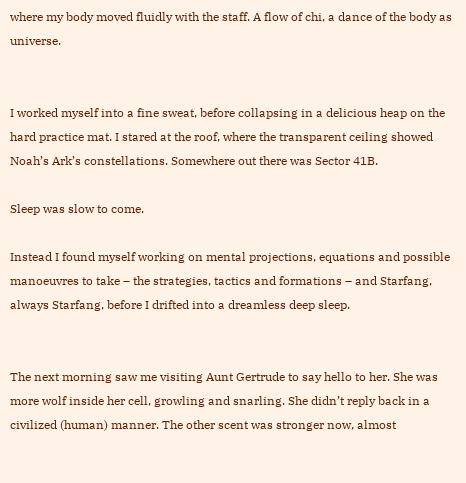where my body moved fluidly with the staff. A flow of chi, a dance of the body as universe.


I worked myself into a fine sweat, before collapsing in a delicious heap on the hard practice mat. I stared at the roof, where the transparent ceiling showed Noah’s Ark’s constellations. Somewhere out there was Sector 41B.

Sleep was slow to come.

Instead I found myself working on mental projections, equations and possible manoeuvres to take – the strategies, tactics and formations – and Starfang, always Starfang, before I drifted into a dreamless deep sleep.


The next morning saw me visiting Aunt Gertrude to say hello to her. She was more wolf inside her cell, growling and snarling. She didn’t reply back in a civilized (human) manner. The other scent was stronger now, almost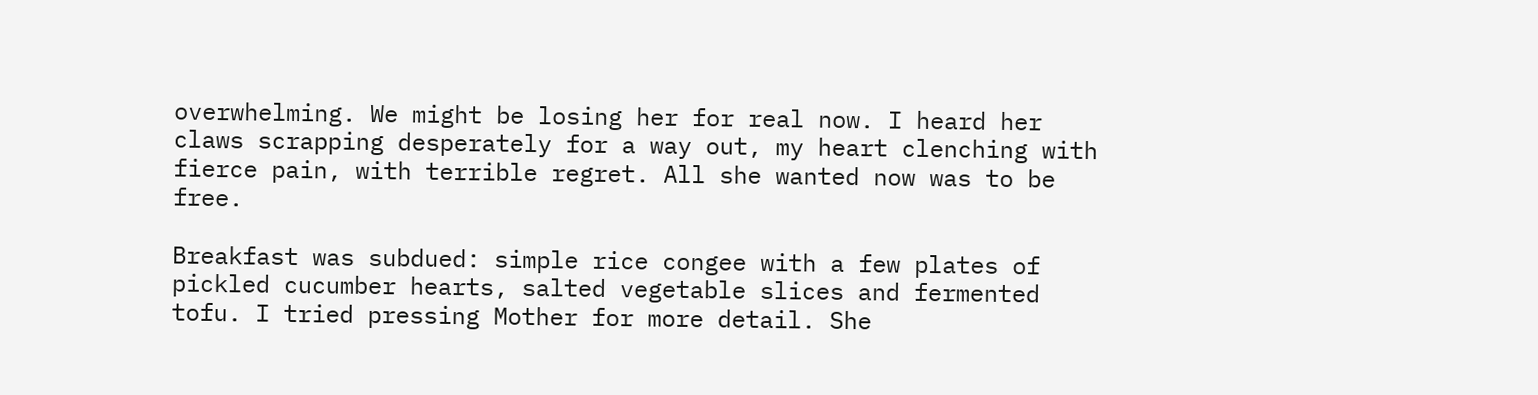overwhelming. We might be losing her for real now. I heard her claws scrapping desperately for a way out, my heart clenching with fierce pain, with terrible regret. All she wanted now was to be free.

Breakfast was subdued: simple rice congee with a few plates of pickled cucumber hearts, salted vegetable slices and fermented tofu. I tried pressing Mother for more detail. She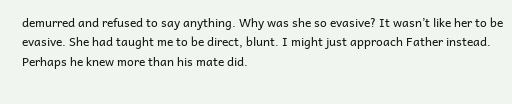demurred and refused to say anything. Why was she so evasive? It wasn’t like her to be evasive. She had taught me to be direct, blunt. I might just approach Father instead. Perhaps he knew more than his mate did.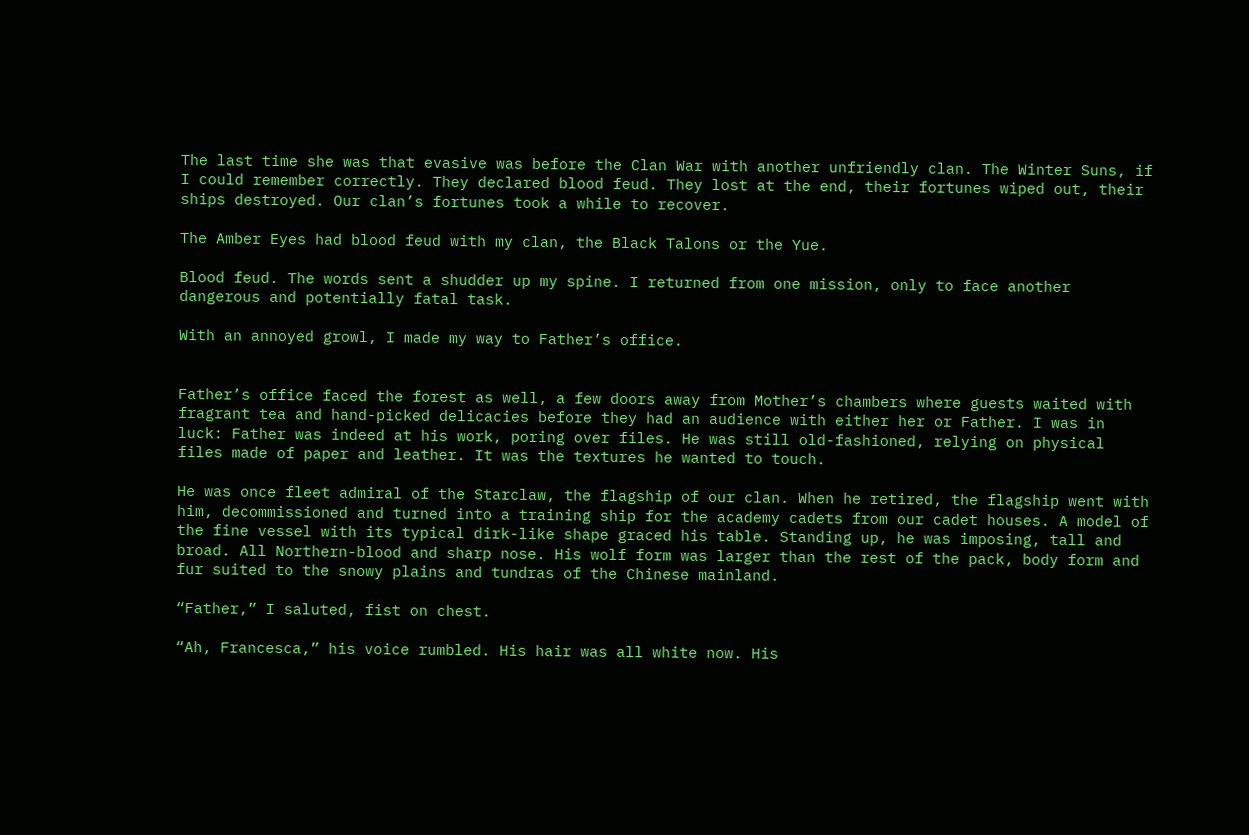The last time she was that evasive was before the Clan War with another unfriendly clan. The Winter Suns, if I could remember correctly. They declared blood feud. They lost at the end, their fortunes wiped out, their ships destroyed. Our clan’s fortunes took a while to recover.

The Amber Eyes had blood feud with my clan, the Black Talons or the Yue.

Blood feud. The words sent a shudder up my spine. I returned from one mission, only to face another dangerous and potentially fatal task.

With an annoyed growl, I made my way to Father’s office.


Father’s office faced the forest as well, a few doors away from Mother’s chambers where guests waited with fragrant tea and hand-picked delicacies before they had an audience with either her or Father. I was in luck: Father was indeed at his work, poring over files. He was still old-fashioned, relying on physical files made of paper and leather. It was the textures he wanted to touch.

He was once fleet admiral of the Starclaw, the flagship of our clan. When he retired, the flagship went with him, decommissioned and turned into a training ship for the academy cadets from our cadet houses. A model of the fine vessel with its typical dirk-like shape graced his table. Standing up, he was imposing, tall and broad. All Northern-blood and sharp nose. His wolf form was larger than the rest of the pack, body form and fur suited to the snowy plains and tundras of the Chinese mainland.

“Father,” I saluted, fist on chest.

“Ah, Francesca,” his voice rumbled. His hair was all white now. His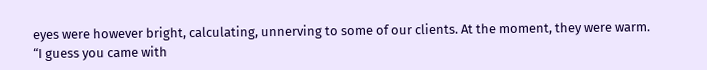eyes were however bright, calculating, unnerving to some of our clients. At the moment, they were warm. “I guess you came with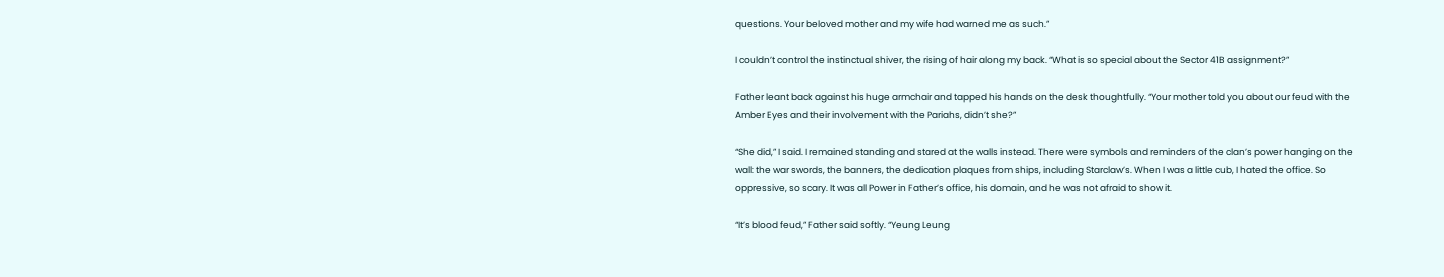questions. Your beloved mother and my wife had warned me as such.”

I couldn’t control the instinctual shiver, the rising of hair along my back. “What is so special about the Sector 41B assignment?”

Father leant back against his huge armchair and tapped his hands on the desk thoughtfully. “Your mother told you about our feud with the Amber Eyes and their involvement with the Pariahs, didn’t she?”

“She did,” I said. I remained standing and stared at the walls instead. There were symbols and reminders of the clan’s power hanging on the wall: the war swords, the banners, the dedication plaques from ships, including Starclaw’s. When I was a little cub, I hated the office. So oppressive, so scary. It was all Power in Father’s office, his domain, and he was not afraid to show it.

“It’s blood feud,” Father said softly. “Yeung Leung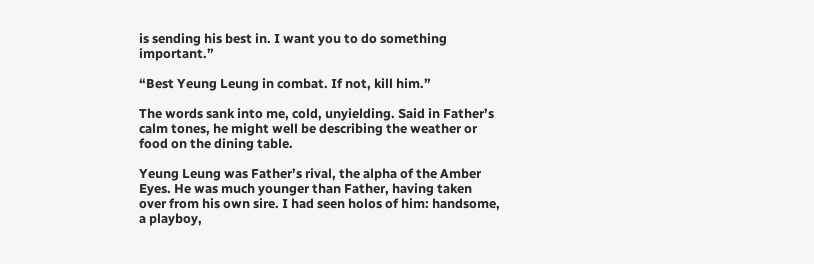is sending his best in. I want you to do something important.”

“Best Yeung Leung in combat. If not, kill him.”

The words sank into me, cold, unyielding. Said in Father’s calm tones, he might well be describing the weather or food on the dining table.

Yeung Leung was Father’s rival, the alpha of the Amber Eyes. He was much younger than Father, having taken over from his own sire. I had seen holos of him: handsome, a playboy,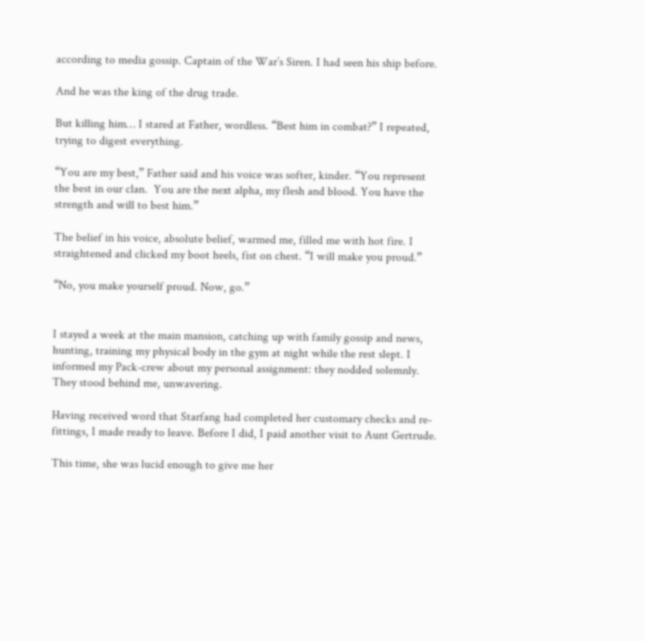according to media gossip. Captain of the War’s Siren. I had seen his ship before.

And he was the king of the drug trade.

But killing him… I stared at Father, wordless. “Best him in combat?” I repeated, trying to digest everything.

“You are my best,” Father said and his voice was softer, kinder. “You represent the best in our clan.  You are the next alpha, my flesh and blood. You have the strength and will to best him.”

The belief in his voice, absolute belief, warmed me, filled me with hot fire. I straightened and clicked my boot heels, fist on chest. “I will make you proud.”

“No, you make yourself proud. Now, go.”


I stayed a week at the main mansion, catching up with family gossip and news, hunting, training my physical body in the gym at night while the rest slept. I informed my Pack-crew about my personal assignment: they nodded solemnly. They stood behind me, unwavering.

Having received word that Starfang had completed her customary checks and re-fittings, I made ready to leave. Before I did, I paid another visit to Aunt Gertrude.

This time, she was lucid enough to give me her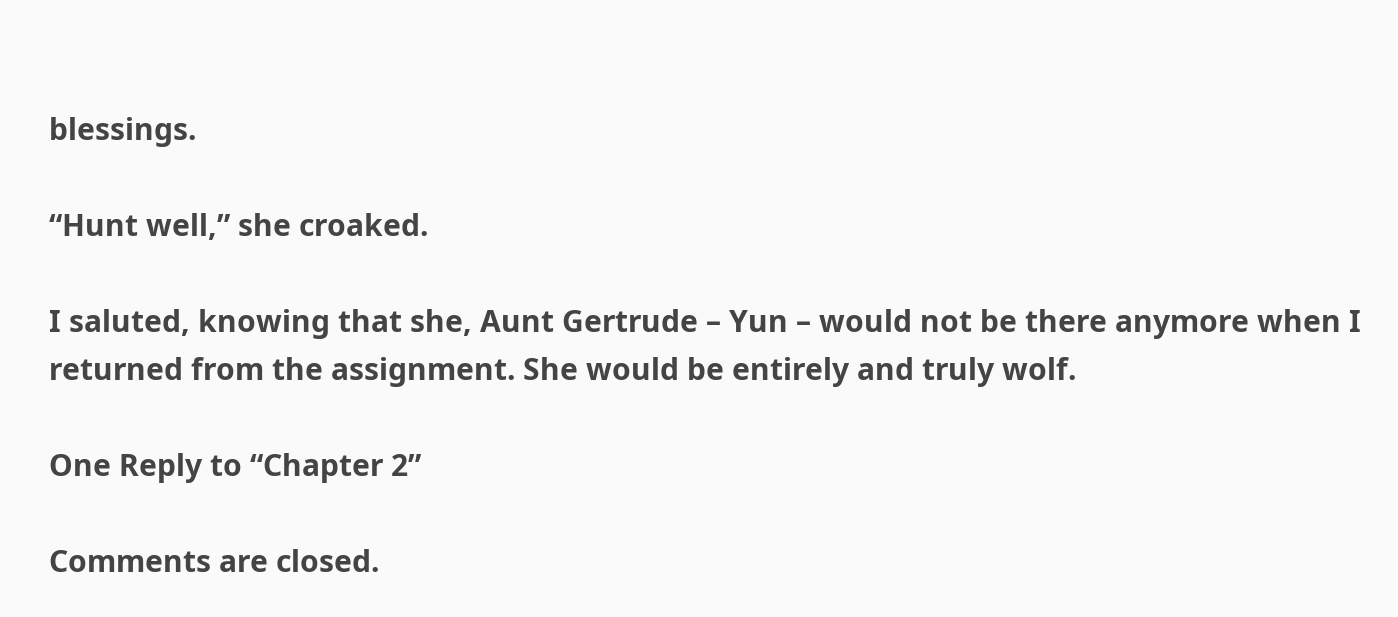blessings.

“Hunt well,” she croaked.

I saluted, knowing that she, Aunt Gertrude – Yun – would not be there anymore when I returned from the assignment. She would be entirely and truly wolf.

One Reply to “Chapter 2”

Comments are closed.